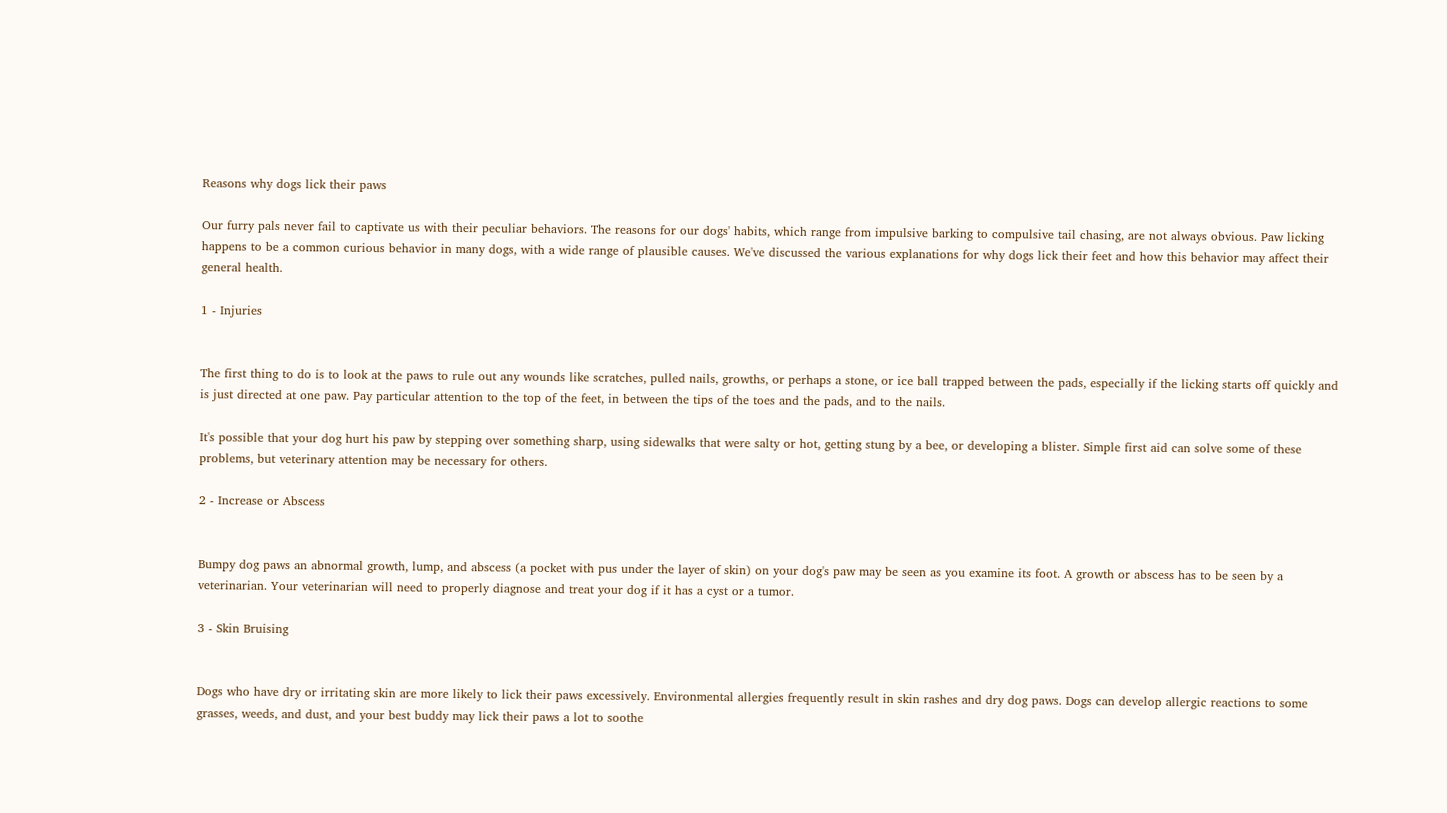Reasons why dogs lick their paws

Our furry pals never fail to captivate us with their peculiar behaviors. The reasons for our dogs' habits, which range from impulsive barking to compulsive tail chasing, are not always obvious. Paw licking happens to be a common curious behavior in many dogs, with a wide range of plausible causes. We've discussed the various explanations for why dogs lick their feet and how this behavior may affect their general health.

1 - Injuries


The first thing to do is to look at the paws to rule out any wounds like scratches, pulled nails, growths, or perhaps a stone, or ice ball trapped between the pads, especially if the licking starts off quickly and is just directed at one paw. Pay particular attention to the top of the feet, in between the tips of the toes and the pads, and to the nails.

It's possible that your dog hurt his paw by stepping over something sharp, using sidewalks that were salty or hot, getting stung by a bee, or developing a blister. Simple first aid can solve some of these problems, but veterinary attention may be necessary for others.

2 - Increase or Abscess


Bumpy dog paws an abnormal growth, lump, and abscess (a pocket with pus under the layer of skin) on your dog's paw may be seen as you examine its foot. A growth or abscess has to be seen by a veterinarian. Your veterinarian will need to properly diagnose and treat your dog if it has a cyst or a tumor.

3 - Skin Bruising


Dogs who have dry or irritating skin are more likely to lick their paws excessively. Environmental allergies frequently result in skin rashes and dry dog paws. Dogs can develop allergic reactions to some grasses, weeds, and dust, and your best buddy may lick their paws a lot to soothe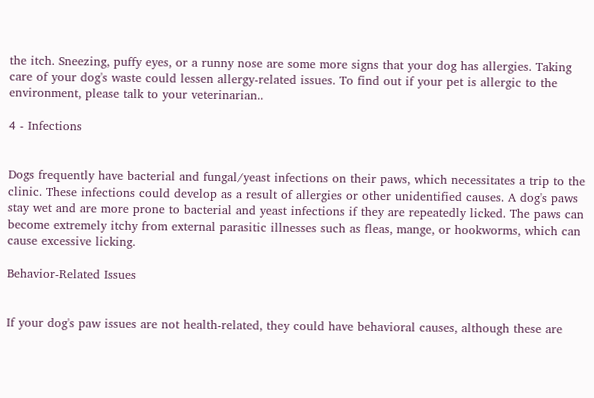the itch. Sneezing, puffy eyes, or a runny nose are some more signs that your dog has allergies. Taking care of your dog's waste could lessen allergy-related issues. To find out if your pet is allergic to the environment, please talk to your veterinarian..

4 - Infections


Dogs frequently have bacterial and fungal/yeast infections on their paws, which necessitates a trip to the clinic. These infections could develop as a result of allergies or other unidentified causes. A dog's paws stay wet and are more prone to bacterial and yeast infections if they are repeatedly licked. The paws can become extremely itchy from external parasitic illnesses such as fleas, mange, or hookworms, which can cause excessive licking.

Behavior-Related Issues


If your dog's paw issues are not health-related, they could have behavioral causes, although these are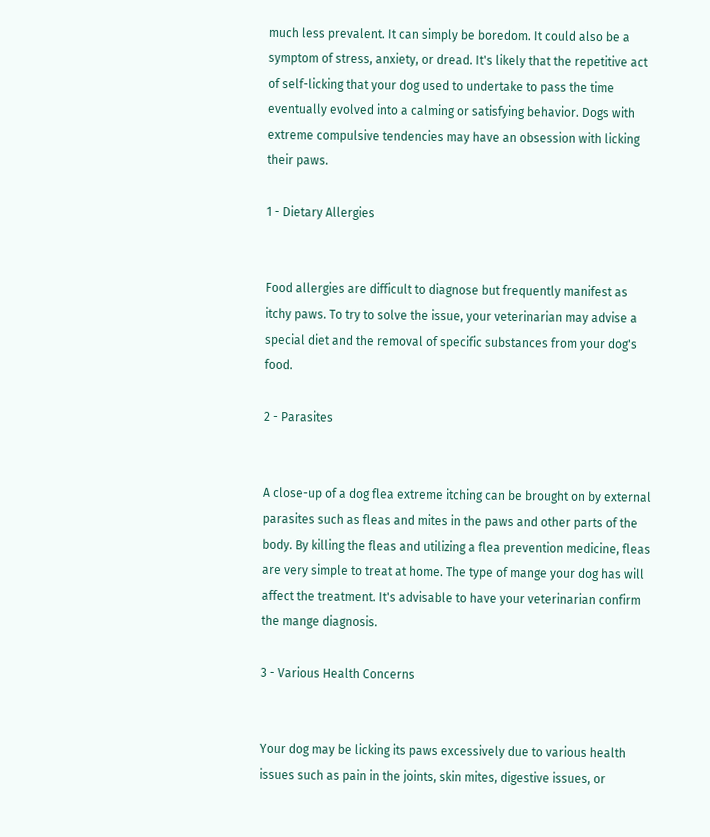much less prevalent. It can simply be boredom. It could also be a symptom of stress, anxiety, or dread. It's likely that the repetitive act of self-licking that your dog used to undertake to pass the time eventually evolved into a calming or satisfying behavior. Dogs with extreme compulsive tendencies may have an obsession with licking their paws.

1 - Dietary Allergies


Food allergies are difficult to diagnose but frequently manifest as itchy paws. To try to solve the issue, your veterinarian may advise a special diet and the removal of specific substances from your dog's food.

2 - Parasites


A close-up of a dog flea extreme itching can be brought on by external parasites such as fleas and mites in the paws and other parts of the body. By killing the fleas and utilizing a flea prevention medicine, fleas are very simple to treat at home. The type of mange your dog has will affect the treatment. It's advisable to have your veterinarian confirm the mange diagnosis.

3 - Various Health Concerns


Your dog may be licking its paws excessively due to various health issues such as pain in the joints, skin mites, digestive issues, or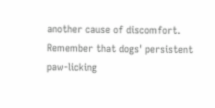another cause of discomfort. Remember that dogs' persistent paw-licking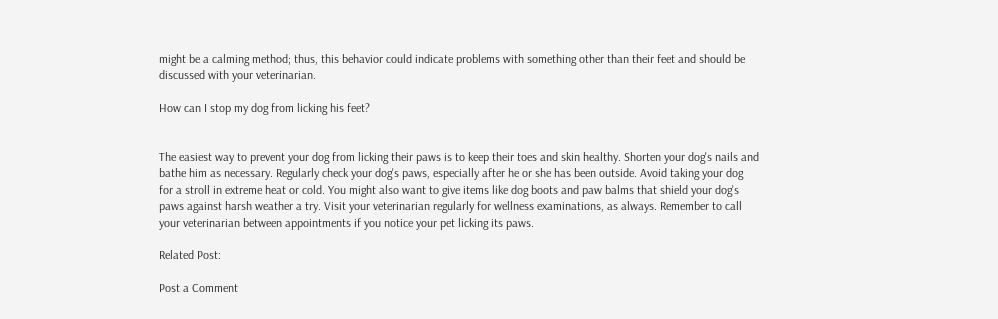might be a calming method; thus, this behavior could indicate problems with something other than their feet and should be discussed with your veterinarian.

How can I stop my dog from licking his feet?


The easiest way to prevent your dog from licking their paws is to keep their toes and skin healthy. Shorten your dog's nails and bathe him as necessary. Regularly check your dog's paws, especially after he or she has been outside. Avoid taking your dog for a stroll in extreme heat or cold. You might also want to give items like dog boots and paw balms that shield your dog's paws against harsh weather a try. Visit your veterinarian regularly for wellness examinations, as always. Remember to call your veterinarian between appointments if you notice your pet licking its paws.

Related Post:

Post a Comment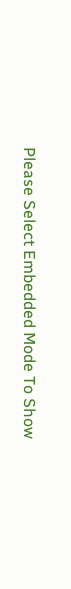Please Select Embedded Mode To Show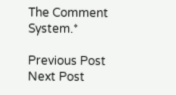The Comment System.*

Previous Post Next Post